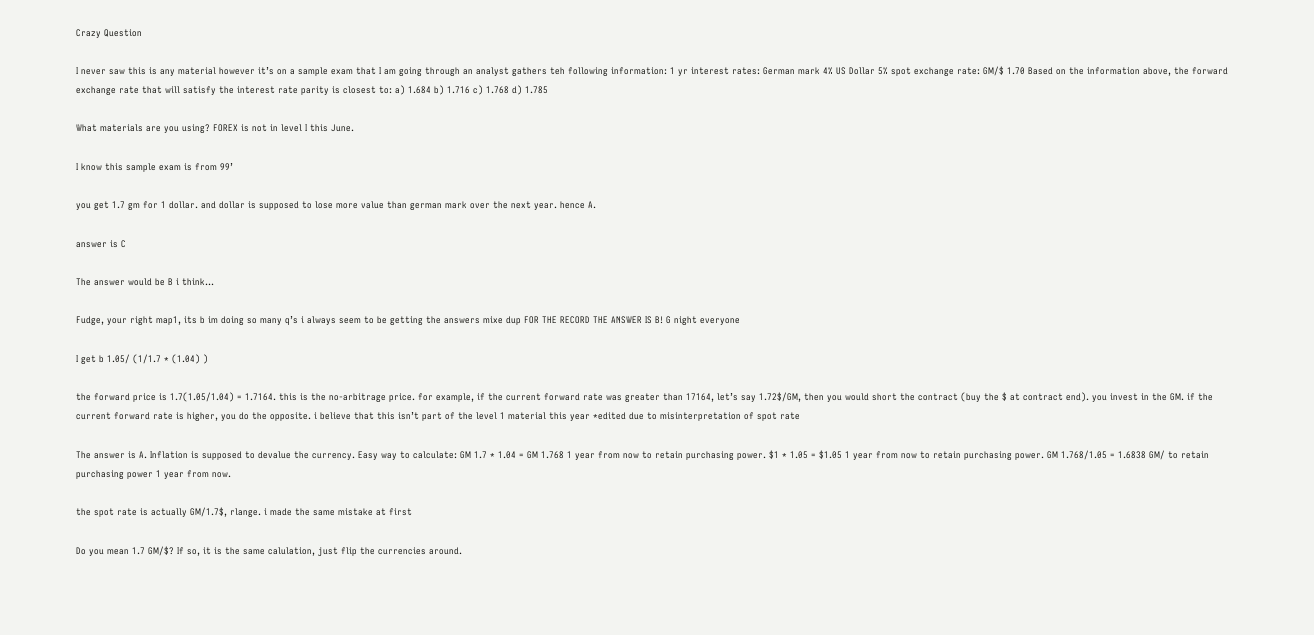Crazy Question

I never saw this is any material however it’s on a sample exam that I am going through an analyst gathers teh following information: 1 yr interest rates: German mark 4% US Dollar 5% spot exchange rate: GM/$ 1.70 Based on the information above, the forward exchange rate that will satisfy the interest rate parity is closest to: a) 1.684 b) 1.716 c) 1.768 d) 1.785

What materials are you using? FOREX is not in level I this June.

I know this sample exam is from 99’

you get 1.7 gm for 1 dollar. and dollar is supposed to lose more value than german mark over the next year. hence A.

answer is C

The answer would be B i think…

Fudge, your right map1, its b im doing so many q’s i always seem to be getting the answers mixe dup FOR THE RECORD THE ANSWER IS B! G night everyone

I get b 1.05/ (1/1.7 * (1.04) )

the forward price is 1.7(1.05/1.04) = 1.7164. this is the no-arbitrage price. for example, if the current forward rate was greater than 17164, let’s say 1.72$/GM, then you would short the contract (buy the $ at contract end). you invest in the GM. if the current forward rate is higher, you do the opposite. i believe that this isn’t part of the level 1 material this year *edited due to misinterpretation of spot rate

The answer is A. Inflation is supposed to devalue the currency. Easy way to calculate: GM 1.7 * 1.04 = GM 1.768 1 year from now to retain purchasing power. $1 * 1.05 = $1.05 1 year from now to retain purchasing power. GM 1.768/1.05 = 1.6838 GM/ to retain purchasing power 1 year from now.

the spot rate is actually GM/1.7$, rlange. i made the same mistake at first

Do you mean 1.7 GM/$? If so, it is the same calulation, just flip the currencies around.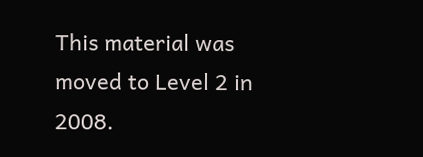This material was moved to Level 2 in 2008.